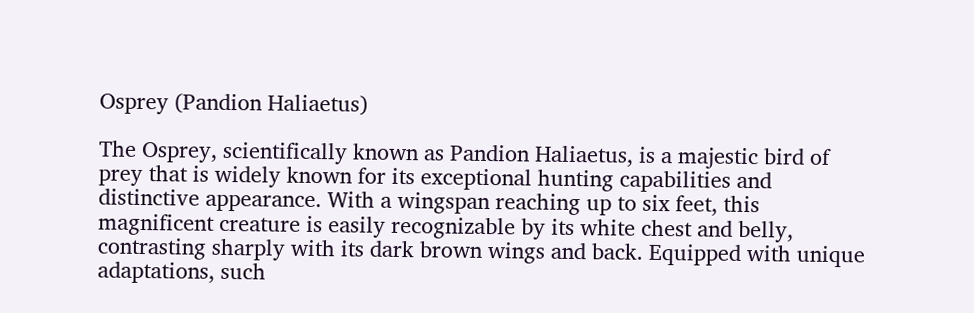Osprey (Pandion Haliaetus)

The Osprey, scientifically known as Pandion Haliaetus, is a majestic bird of prey that is widely known for its exceptional hunting capabilities and distinctive appearance. With a wingspan reaching up to six feet, this magnificent creature is easily recognizable by its white chest and belly, contrasting sharply with its dark brown wings and back. Equipped with unique adaptations, such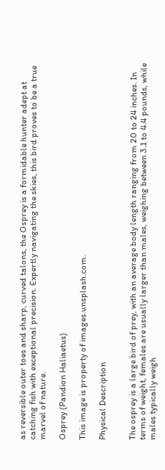as reversible outer toes and sharp, curved talons, the Osprey is a formidable hunter adept at catching fish with exceptional precision. Expertly navigating the skies, this bird proves to be a true marvel of nature.

Osprey (Pandion Haliaetus)

This image is property of images.unsplash.com.

Physical Description


The osprey is a large bird of prey, with an average body length ranging from 20 to 24 inches. In terms of weight, females are usually larger than males, weighing between 3.1 to 4.4 pounds, while males typically weigh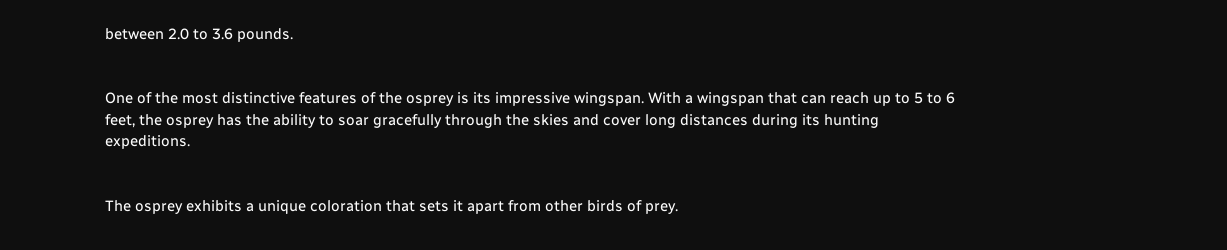between 2.0 to 3.6 pounds.


One of the most distinctive features of the osprey is its impressive wingspan. With a wingspan that can reach up to 5 to 6 feet, the osprey has the ability to soar gracefully through the skies and cover long distances during its hunting expeditions.


The osprey exhibits a unique coloration that sets it apart from other birds of prey.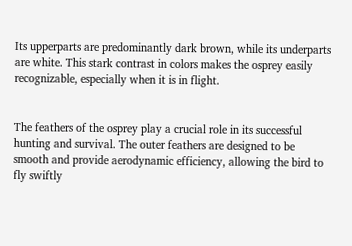Its upperparts are predominantly dark brown, while its underparts are white. This stark contrast in colors makes the osprey easily recognizable, especially when it is in flight.


The feathers of the osprey play a crucial role in its successful hunting and survival. The outer feathers are designed to be smooth and provide aerodynamic efficiency, allowing the bird to fly swiftly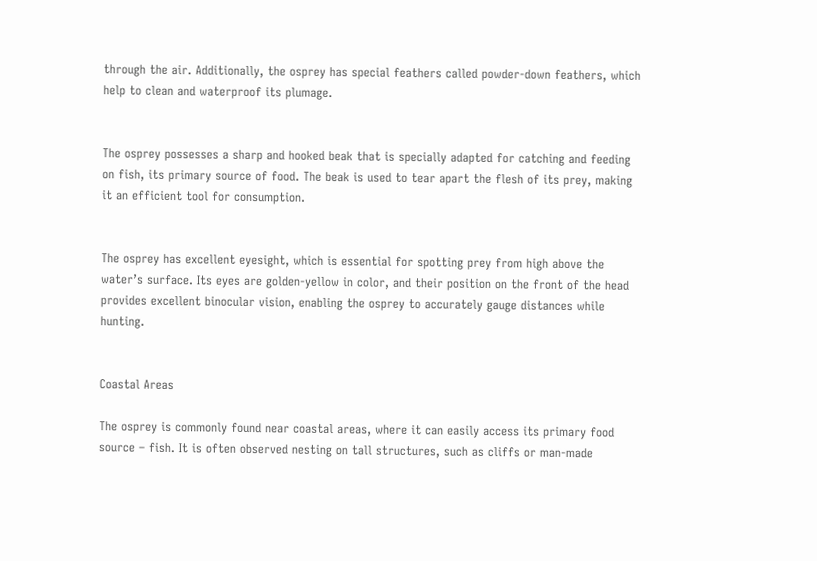through the air. Additionally, the osprey has special feathers called powder-down feathers, which help to clean and waterproof its plumage.


The osprey possesses a sharp and hooked beak that is specially adapted for catching and feeding on fish, its primary source of food. The beak is used to tear apart the flesh of its prey, making it an efficient tool for consumption.


The osprey has excellent eyesight, which is essential for spotting prey from high above the water’s surface. Its eyes are golden-yellow in color, and their position on the front of the head provides excellent binocular vision, enabling the osprey to accurately gauge distances while hunting.


Coastal Areas

The osprey is commonly found near coastal areas, where it can easily access its primary food source – fish. It is often observed nesting on tall structures, such as cliffs or man-made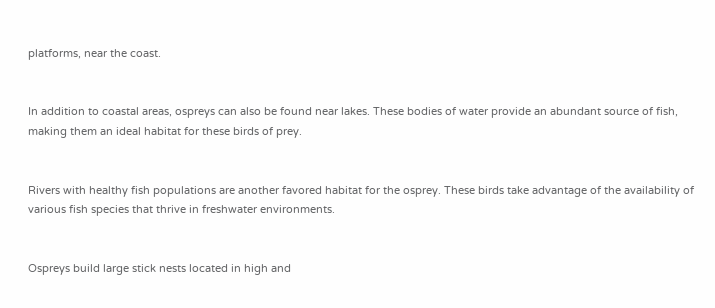platforms, near the coast.


In addition to coastal areas, ospreys can also be found near lakes. These bodies of water provide an abundant source of fish, making them an ideal habitat for these birds of prey.


Rivers with healthy fish populations are another favored habitat for the osprey. These birds take advantage of the availability of various fish species that thrive in freshwater environments.


Ospreys build large stick nests located in high and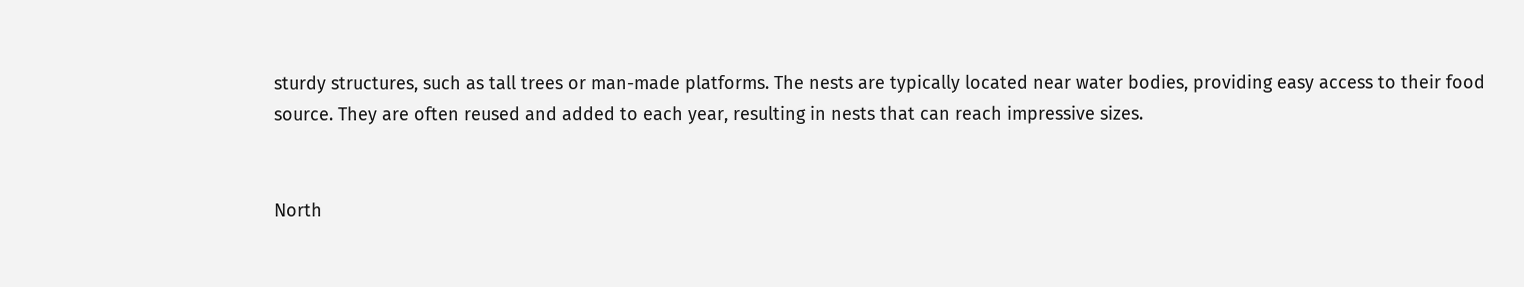sturdy structures, such as tall trees or man-made platforms. The nests are typically located near water bodies, providing easy access to their food source. They are often reused and added to each year, resulting in nests that can reach impressive sizes.


North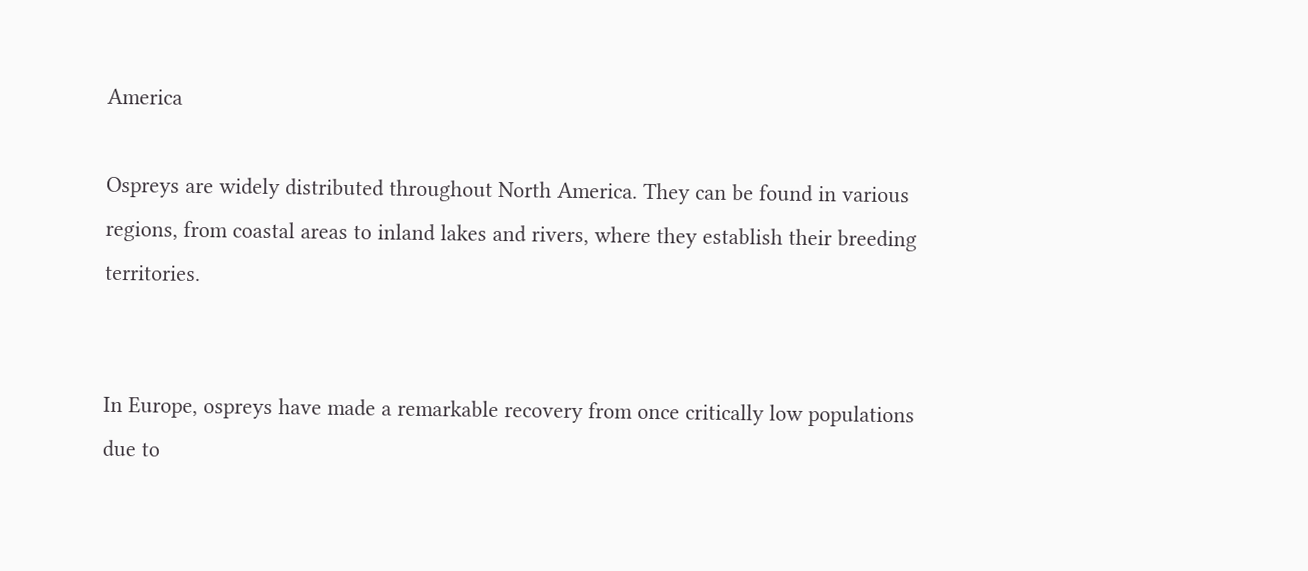America

Ospreys are widely distributed throughout North America. They can be found in various regions, from coastal areas to inland lakes and rivers, where they establish their breeding territories.


In Europe, ospreys have made a remarkable recovery from once critically low populations due to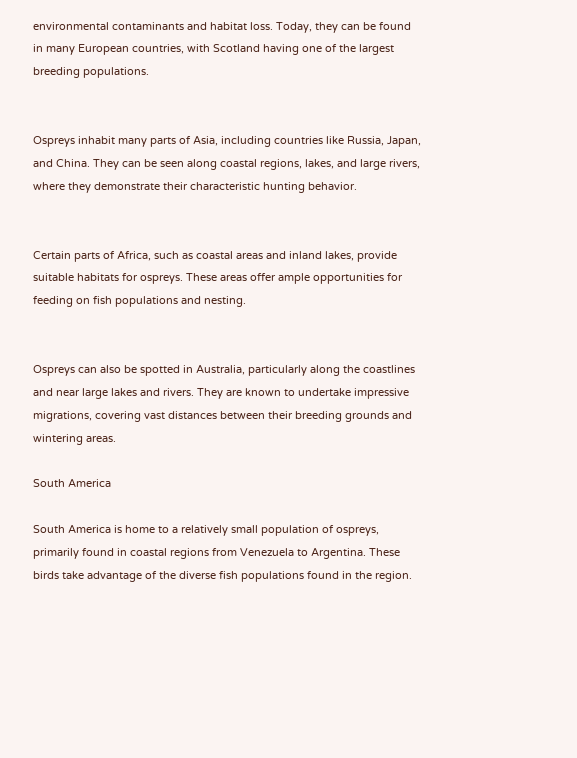environmental contaminants and habitat loss. Today, they can be found in many European countries, with Scotland having one of the largest breeding populations.


Ospreys inhabit many parts of Asia, including countries like Russia, Japan, and China. They can be seen along coastal regions, lakes, and large rivers, where they demonstrate their characteristic hunting behavior.


Certain parts of Africa, such as coastal areas and inland lakes, provide suitable habitats for ospreys. These areas offer ample opportunities for feeding on fish populations and nesting.


Ospreys can also be spotted in Australia, particularly along the coastlines and near large lakes and rivers. They are known to undertake impressive migrations, covering vast distances between their breeding grounds and wintering areas.

South America

South America is home to a relatively small population of ospreys, primarily found in coastal regions from Venezuela to Argentina. These birds take advantage of the diverse fish populations found in the region.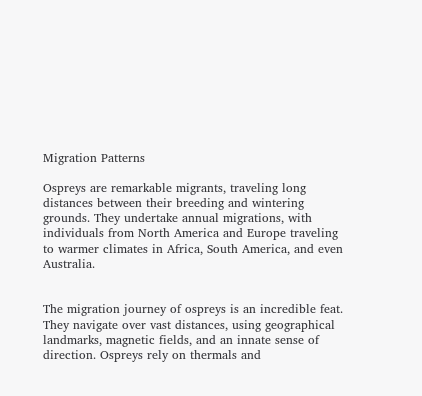Migration Patterns

Ospreys are remarkable migrants, traveling long distances between their breeding and wintering grounds. They undertake annual migrations, with individuals from North America and Europe traveling to warmer climates in Africa, South America, and even Australia.


The migration journey of ospreys is an incredible feat. They navigate over vast distances, using geographical landmarks, magnetic fields, and an innate sense of direction. Ospreys rely on thermals and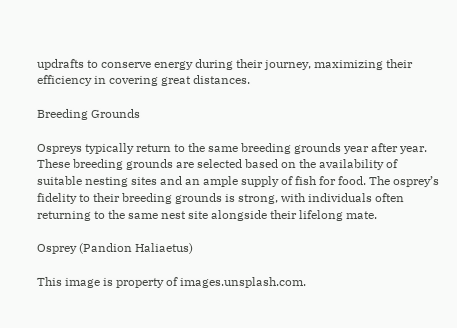updrafts to conserve energy during their journey, maximizing their efficiency in covering great distances.

Breeding Grounds

Ospreys typically return to the same breeding grounds year after year. These breeding grounds are selected based on the availability of suitable nesting sites and an ample supply of fish for food. The osprey’s fidelity to their breeding grounds is strong, with individuals often returning to the same nest site alongside their lifelong mate.

Osprey (Pandion Haliaetus)

This image is property of images.unsplash.com.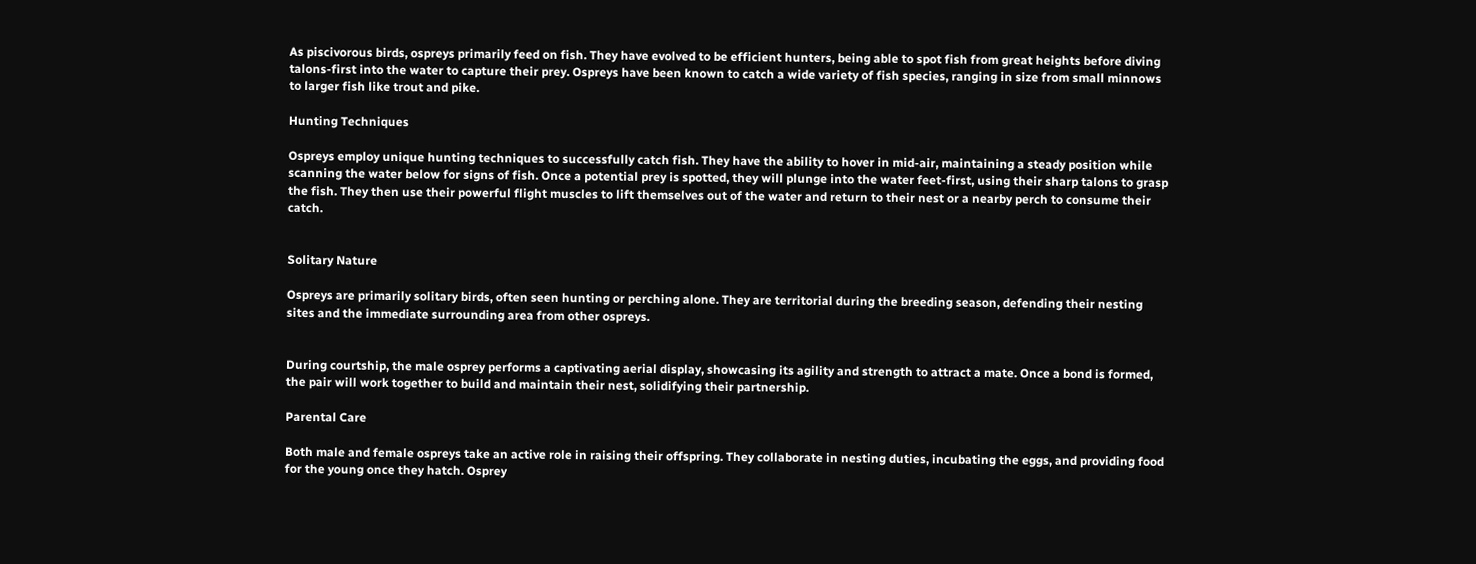As piscivorous birds, ospreys primarily feed on fish. They have evolved to be efficient hunters, being able to spot fish from great heights before diving talons-first into the water to capture their prey. Ospreys have been known to catch a wide variety of fish species, ranging in size from small minnows to larger fish like trout and pike.

Hunting Techniques

Ospreys employ unique hunting techniques to successfully catch fish. They have the ability to hover in mid-air, maintaining a steady position while scanning the water below for signs of fish. Once a potential prey is spotted, they will plunge into the water feet-first, using their sharp talons to grasp the fish. They then use their powerful flight muscles to lift themselves out of the water and return to their nest or a nearby perch to consume their catch.


Solitary Nature

Ospreys are primarily solitary birds, often seen hunting or perching alone. They are territorial during the breeding season, defending their nesting sites and the immediate surrounding area from other ospreys.


During courtship, the male osprey performs a captivating aerial display, showcasing its agility and strength to attract a mate. Once a bond is formed, the pair will work together to build and maintain their nest, solidifying their partnership.

Parental Care

Both male and female ospreys take an active role in raising their offspring. They collaborate in nesting duties, incubating the eggs, and providing food for the young once they hatch. Osprey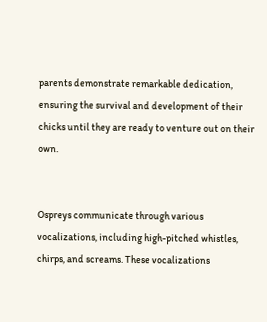parents demonstrate remarkable dedication, ensuring the survival and development of their chicks until they are ready to venture out on their own.


Ospreys communicate through various vocalizations, including high-pitched whistles, chirps, and screams. These vocalizations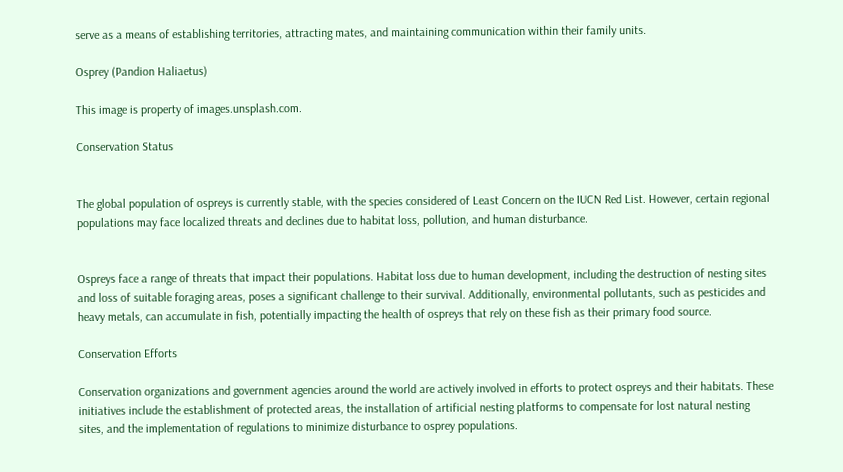serve as a means of establishing territories, attracting mates, and maintaining communication within their family units.

Osprey (Pandion Haliaetus)

This image is property of images.unsplash.com.

Conservation Status


The global population of ospreys is currently stable, with the species considered of Least Concern on the IUCN Red List. However, certain regional populations may face localized threats and declines due to habitat loss, pollution, and human disturbance.


Ospreys face a range of threats that impact their populations. Habitat loss due to human development, including the destruction of nesting sites and loss of suitable foraging areas, poses a significant challenge to their survival. Additionally, environmental pollutants, such as pesticides and heavy metals, can accumulate in fish, potentially impacting the health of ospreys that rely on these fish as their primary food source.

Conservation Efforts

Conservation organizations and government agencies around the world are actively involved in efforts to protect ospreys and their habitats. These initiatives include the establishment of protected areas, the installation of artificial nesting platforms to compensate for lost natural nesting sites, and the implementation of regulations to minimize disturbance to osprey populations.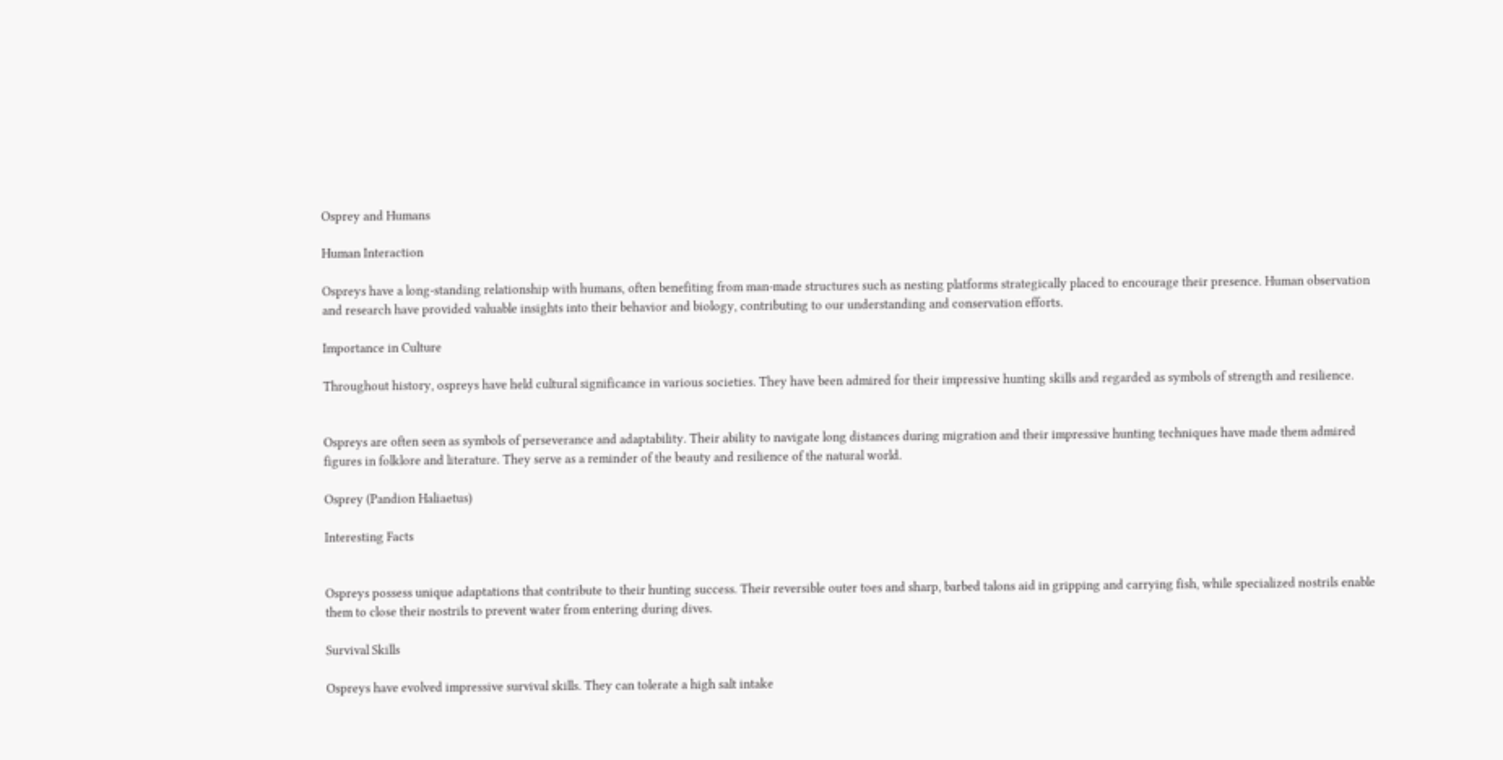Osprey and Humans

Human Interaction

Ospreys have a long-standing relationship with humans, often benefiting from man-made structures such as nesting platforms strategically placed to encourage their presence. Human observation and research have provided valuable insights into their behavior and biology, contributing to our understanding and conservation efforts.

Importance in Culture

Throughout history, ospreys have held cultural significance in various societies. They have been admired for their impressive hunting skills and regarded as symbols of strength and resilience.


Ospreys are often seen as symbols of perseverance and adaptability. Their ability to navigate long distances during migration and their impressive hunting techniques have made them admired figures in folklore and literature. They serve as a reminder of the beauty and resilience of the natural world.

Osprey (Pandion Haliaetus)

Interesting Facts


Ospreys possess unique adaptations that contribute to their hunting success. Their reversible outer toes and sharp, barbed talons aid in gripping and carrying fish, while specialized nostrils enable them to close their nostrils to prevent water from entering during dives.

Survival Skills

Ospreys have evolved impressive survival skills. They can tolerate a high salt intake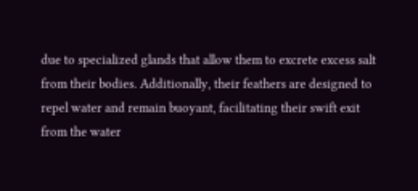due to specialized glands that allow them to excrete excess salt from their bodies. Additionally, their feathers are designed to repel water and remain buoyant, facilitating their swift exit from the water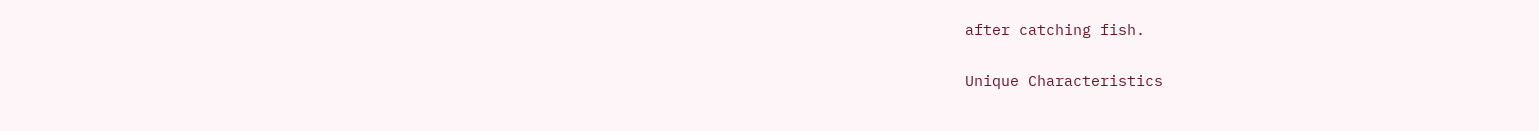after catching fish.

Unique Characteristics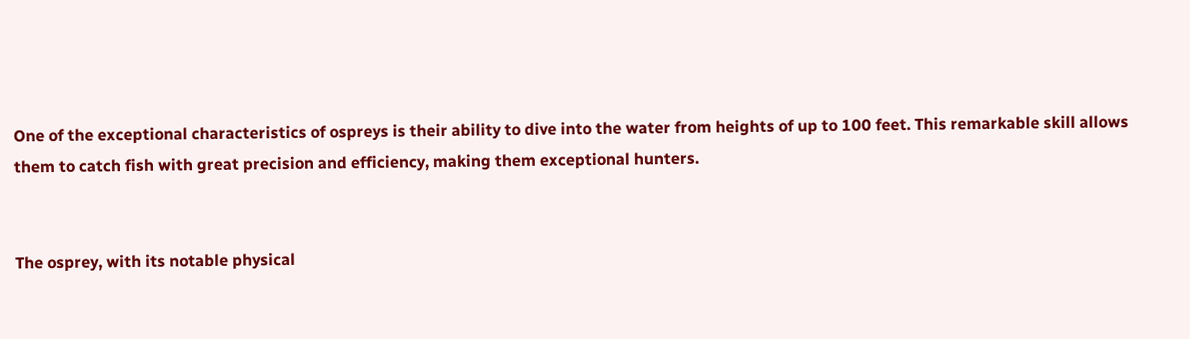One of the exceptional characteristics of ospreys is their ability to dive into the water from heights of up to 100 feet. This remarkable skill allows them to catch fish with great precision and efficiency, making them exceptional hunters.


The osprey, with its notable physical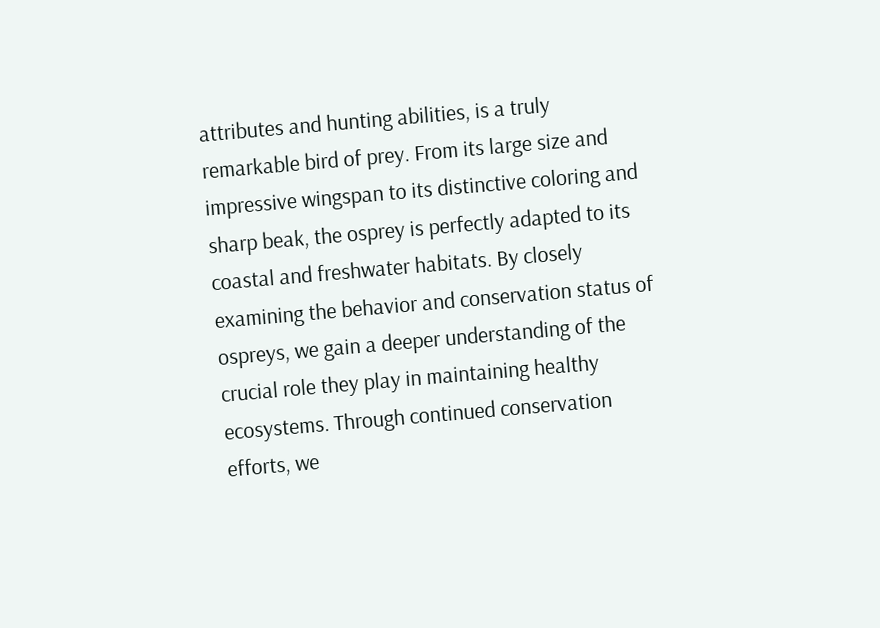attributes and hunting abilities, is a truly remarkable bird of prey. From its large size and impressive wingspan to its distinctive coloring and sharp beak, the osprey is perfectly adapted to its coastal and freshwater habitats. By closely examining the behavior and conservation status of ospreys, we gain a deeper understanding of the crucial role they play in maintaining healthy ecosystems. Through continued conservation efforts, we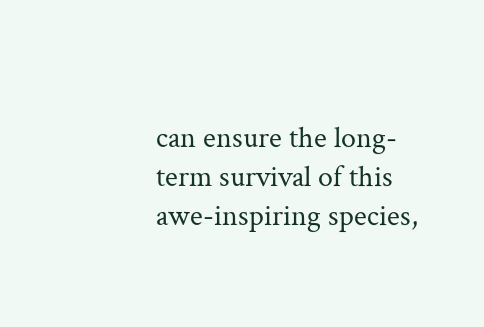can ensure the long-term survival of this awe-inspiring species,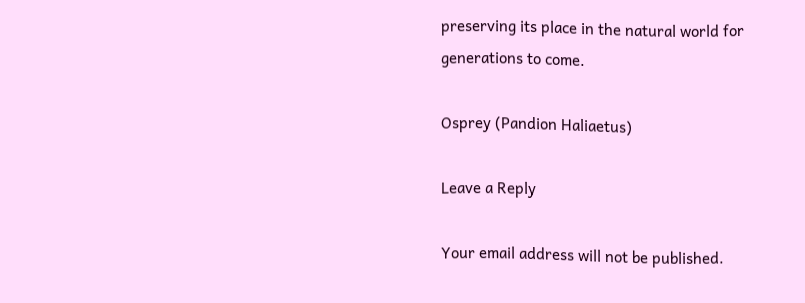preserving its place in the natural world for generations to come.

Osprey (Pandion Haliaetus)

Leave a Reply

Your email address will not be published.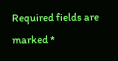Required fields are marked *